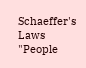Schaeffer's Laws
"People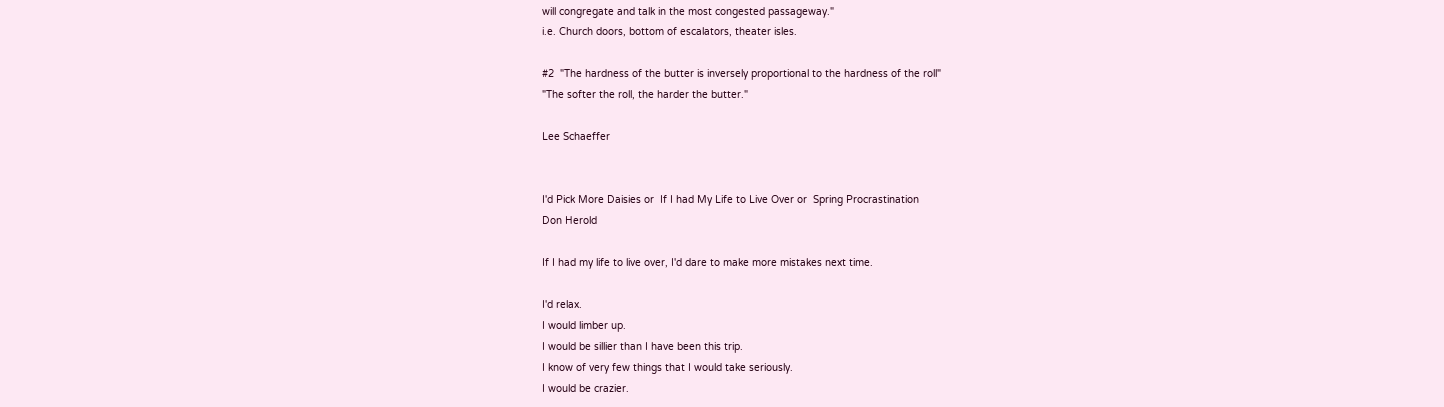will congregate and talk in the most congested passageway."
i.e. Church doors, bottom of escalators, theater isles.

#2  "The hardness of the butter is inversely proportional to the hardness of the roll"
"The softer the roll, the harder the butter."

Lee Schaeffer


I'd Pick More Daisies or  If I had My Life to Live Over or  Spring Procrastination
Don Herold

If I had my life to live over, I'd dare to make more mistakes next time.

I'd relax.
I would limber up.
I would be sillier than I have been this trip.
I know of very few things that I would take seriously.
I would be crazier.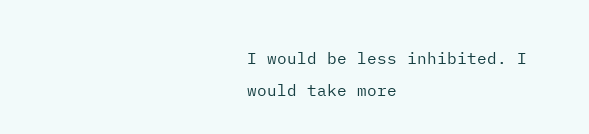I would be less inhibited. I would take more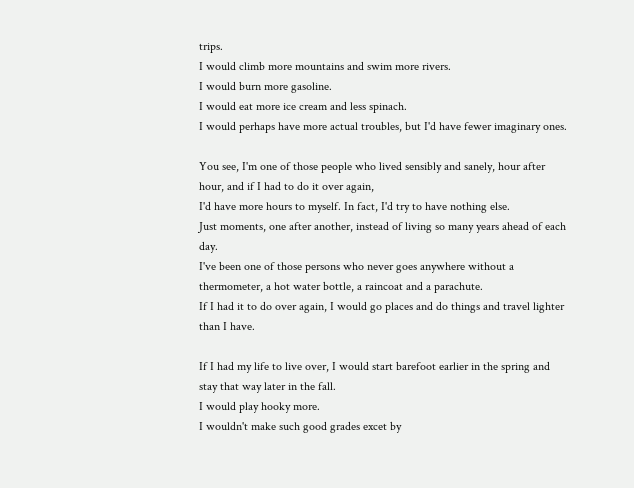trips.
I would climb more mountains and swim more rivers.
I would burn more gasoline.
I would eat more ice cream and less spinach.
I would perhaps have more actual troubles, but I'd have fewer imaginary ones.

You see, I'm one of those people who lived sensibly and sanely, hour after hour, and if I had to do it over again,
I'd have more hours to myself. In fact, I'd try to have nothing else.
Just moments, one after another, instead of living so many years ahead of each day.
I've been one of those persons who never goes anywhere without a thermometer, a hot water bottle, a raincoat and a parachute.
If I had it to do over again, I would go places and do things and travel lighter than I have.

If I had my life to live over, I would start barefoot earlier in the spring and stay that way later in the fall.
I would play hooky more.
I wouldn't make such good grades excet by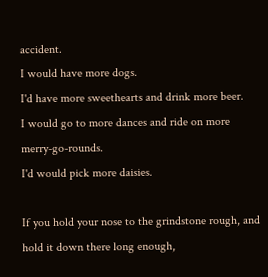accident.
I would have more dogs.
I'd have more sweethearts and drink more beer.
I would go to more dances and ride on more merry-go-rounds.
I'd would pick more daisies.

If you hold your nose to the grindstone rough, and hold it down there long enough,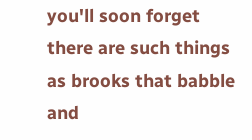you'll soon forget there are such things as brooks that babble and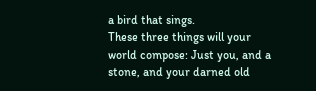a bird that sings.
These three things will your world compose: Just you, and a stone, and your darned old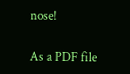nose!

As a PDF file